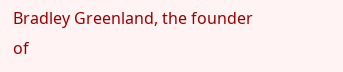Bradley Greenland, the founder of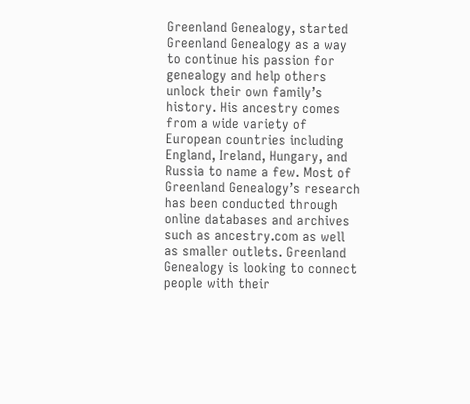Greenland Genealogy, started Greenland Genealogy as a way to continue his passion for genealogy and help others unlock their own family’s history. His ancestry comes from a wide variety of European countries including England, Ireland, Hungary, and Russia to name a few. Most of Greenland Genealogy’s research has been conducted through online databases and archives such as ancestry.com as well as smaller outlets. Greenland Genealogy is looking to connect people with their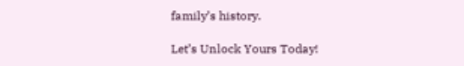family’s history.

Let’s Unlock Yours Today!